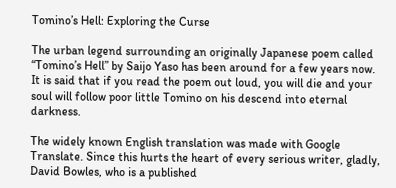Tomino’s Hell: Exploring the Curse

The urban legend surrounding an originally Japanese poem called “Tomino’s Hell” by Saijo Yaso has been around for a few years now. It is said that if you read the poem out loud, you will die and your soul will follow poor little Tomino on his descend into eternal darkness.

The widely known English translation was made with Google Translate. Since this hurts the heart of every serious writer, gladly, David Bowles, who is a published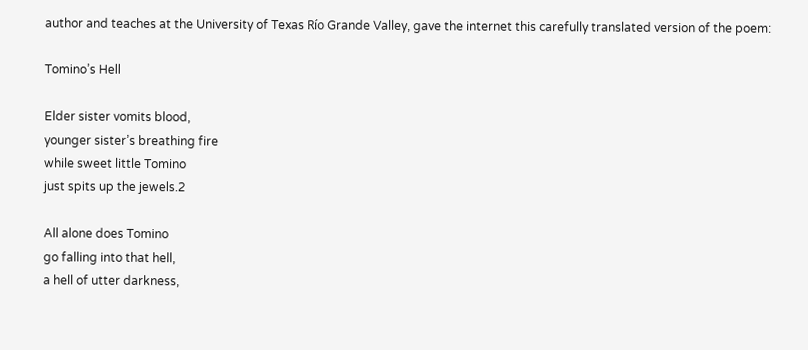author and teaches at the University of Texas Río Grande Valley, gave the internet this carefully translated version of the poem:

Tomino’s Hell

Elder sister vomits blood,
younger sister’s breathing fire
while sweet little Tomino
just spits up the jewels.2

All alone does Tomino
go falling into that hell,
a hell of utter darkness,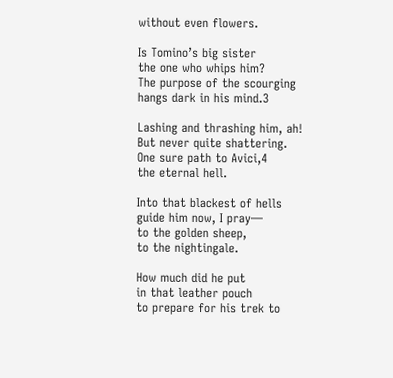without even flowers.

Is Tomino’s big sister
the one who whips him?
The purpose of the scourging
hangs dark in his mind.3

Lashing and thrashing him, ah!
But never quite shattering.
One sure path to Avici,4
the eternal hell.

Into that blackest of hells
guide him now, I pray—
to the golden sheep,
to the nightingale.

How much did he put
in that leather pouch
to prepare for his trek to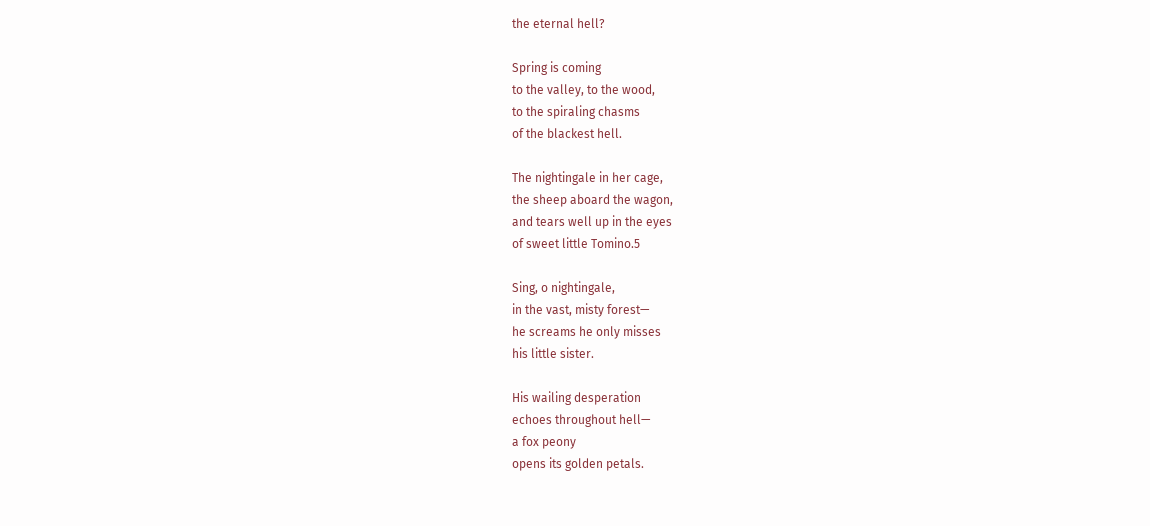the eternal hell?

Spring is coming
to the valley, to the wood,
to the spiraling chasms
of the blackest hell.

The nightingale in her cage,
the sheep aboard the wagon,
and tears well up in the eyes
of sweet little Tomino.5

Sing, o nightingale,
in the vast, misty forest—
he screams he only misses
his little sister.

His wailing desperation
echoes throughout hell—
a fox peony
opens its golden petals.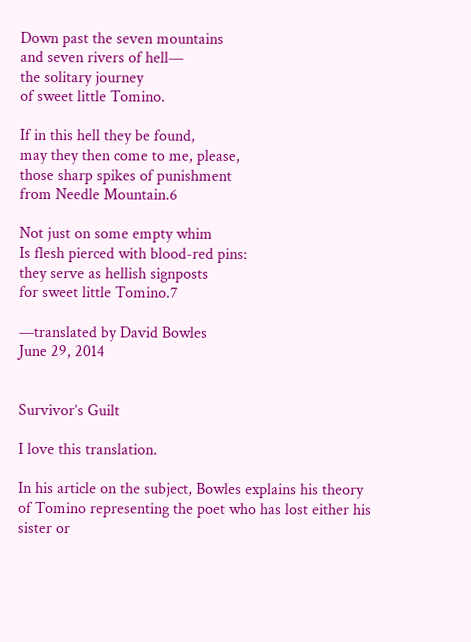Down past the seven mountains
and seven rivers of hell—
the solitary journey
of sweet little Tomino.

If in this hell they be found,
may they then come to me, please,
those sharp spikes of punishment
from Needle Mountain.6

Not just on some empty whim
Is flesh pierced with blood-red pins:
they serve as hellish signposts
for sweet little Tomino.7

—translated by David Bowles
June 29, 2014


Survivor’s Guilt

I love this translation.

In his article on the subject, Bowles explains his theory of Tomino representing the poet who has lost either his sister or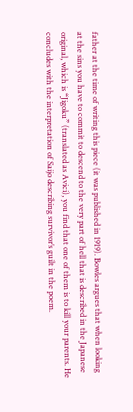father at the time of writing this piece (it was published in 1919). Bowles argues that when looking at the sins you have to commit to descend to the very part of hell that is described in the Japanese original, which is “Jigoku” (translated as Avici), you find that one of them is to kill your parents. He concludes with the interpretation of Saijo describing survivor’s guilt in the poem.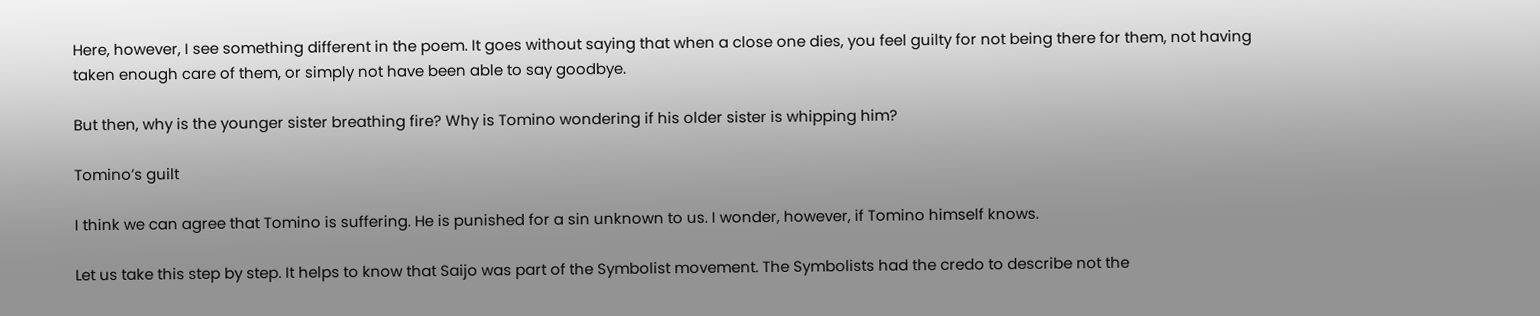Here, however, I see something different in the poem. It goes without saying that when a close one dies, you feel guilty for not being there for them, not having taken enough care of them, or simply not have been able to say goodbye.

But then, why is the younger sister breathing fire? Why is Tomino wondering if his older sister is whipping him?

Tomino’s guilt

I think we can agree that Tomino is suffering. He is punished for a sin unknown to us. I wonder, however, if Tomino himself knows.

Let us take this step by step. It helps to know that Saijo was part of the Symbolist movement. The Symbolists had the credo to describe not the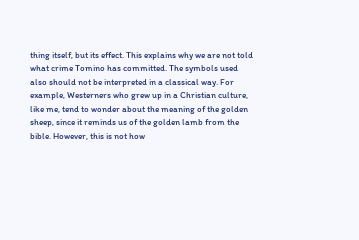thing itself, but its effect. This explains why we are not told what crime Tomino has committed. The symbols used also should not be interpreted in a classical way. For example, Westerners who grew up in a Christian culture, like me, tend to wonder about the meaning of the golden sheep, since it reminds us of the golden lamb from the bible. However, this is not how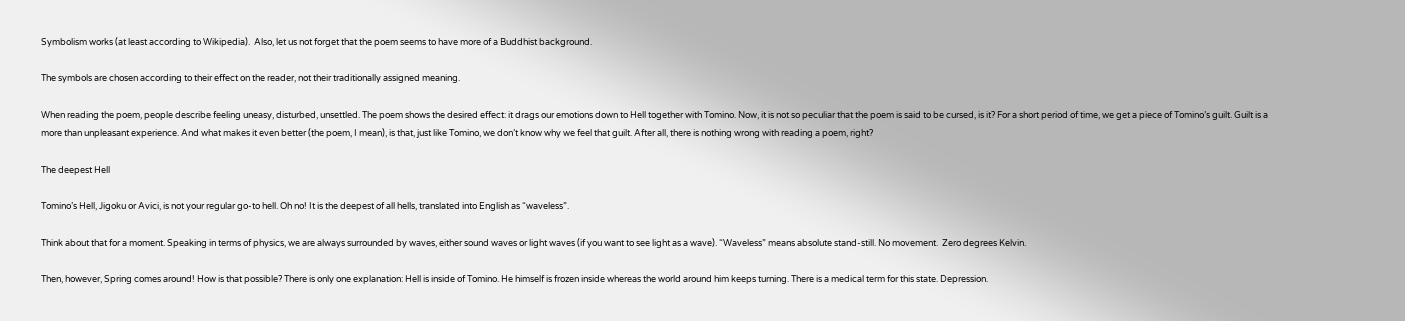Symbolism works (at least according to Wikipedia).  Also, let us not forget that the poem seems to have more of a Buddhist background.

The symbols are chosen according to their effect on the reader, not their traditionally assigned meaning.

When reading the poem, people describe feeling uneasy, disturbed, unsettled. The poem shows the desired effect: it drags our emotions down to Hell together with Tomino. Now, it is not so peculiar that the poem is said to be cursed, is it? For a short period of time, we get a piece of Tomino’s guilt. Guilt is a more than unpleasant experience. And what makes it even better (the poem, I mean), is that, just like Tomino, we don’t know why we feel that guilt. After all, there is nothing wrong with reading a poem, right?

The deepest Hell

Tomino’s Hell, Jigoku or Avici, is not your regular go-to hell. Oh no! It is the deepest of all hells, translated into English as “waveless”.

Think about that for a moment. Speaking in terms of physics, we are always surrounded by waves, either sound waves or light waves (if you want to see light as a wave). “Waveless” means absolute stand-still. No movement.  Zero degrees Kelvin.

Then, however, Spring comes around! How is that possible? There is only one explanation: Hell is inside of Tomino. He himself is frozen inside whereas the world around him keeps turning. There is a medical term for this state. Depression.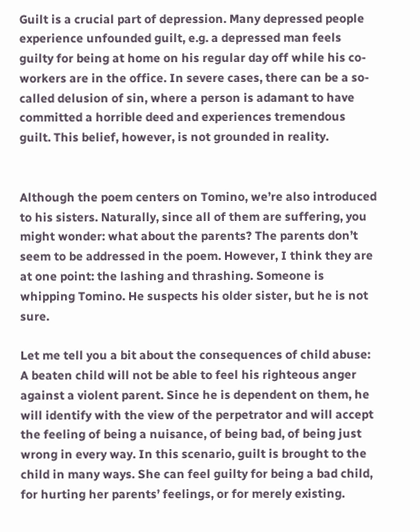Guilt is a crucial part of depression. Many depressed people experience unfounded guilt, e.g. a depressed man feels guilty for being at home on his regular day off while his co-workers are in the office. In severe cases, there can be a so-called delusion of sin, where a person is adamant to have committed a horrible deed and experiences tremendous guilt. This belief, however, is not grounded in reality.


Although the poem centers on Tomino, we’re also introduced to his sisters. Naturally, since all of them are suffering, you might wonder: what about the parents? The parents don’t seem to be addressed in the poem. However, I think they are at one point: the lashing and thrashing. Someone is whipping Tomino. He suspects his older sister, but he is not sure.

Let me tell you a bit about the consequences of child abuse: A beaten child will not be able to feel his righteous anger against a violent parent. Since he is dependent on them, he will identify with the view of the perpetrator and will accept the feeling of being a nuisance, of being bad, of being just wrong in every way. In this scenario, guilt is brought to the child in many ways. She can feel guilty for being a bad child, for hurting her parents’ feelings, or for merely existing.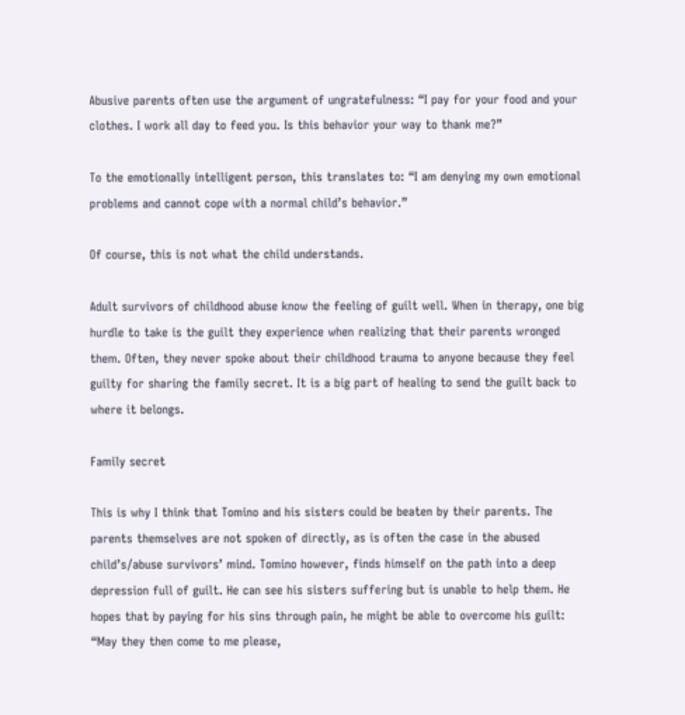Abusive parents often use the argument of ungratefulness: “I pay for your food and your clothes. I work all day to feed you. Is this behavior your way to thank me?”

To the emotionally intelligent person, this translates to: “I am denying my own emotional problems and cannot cope with a normal child’s behavior.”

Of course, this is not what the child understands.

Adult survivors of childhood abuse know the feeling of guilt well. When in therapy, one big hurdle to take is the guilt they experience when realizing that their parents wronged them. Often, they never spoke about their childhood trauma to anyone because they feel guilty for sharing the family secret. It is a big part of healing to send the guilt back to where it belongs.

Family secret

This is why I think that Tomino and his sisters could be beaten by their parents. The parents themselves are not spoken of directly, as is often the case in the abused child’s/abuse survivors’ mind. Tomino however, finds himself on the path into a deep depression full of guilt. He can see his sisters suffering but is unable to help them. He hopes that by paying for his sins through pain, he might be able to overcome his guilt: “May they then come to me please,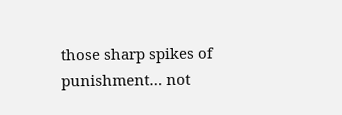those sharp spikes of punishment… not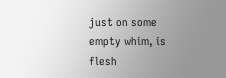just on some empty whim, is flesh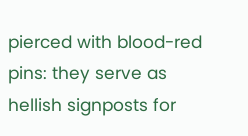pierced with blood-red pins: they serve as hellish signposts for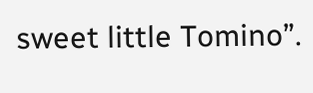sweet little Tomino”.